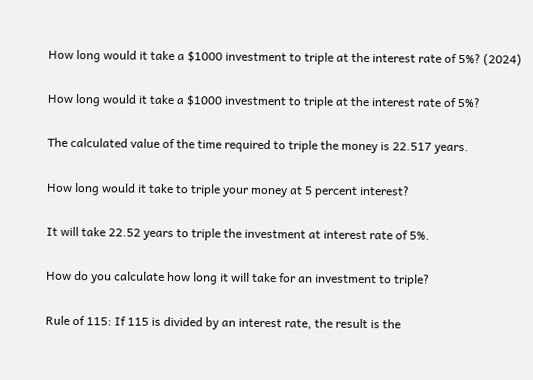How long would it take a $1000 investment to triple at the interest rate of 5%? (2024)

How long would it take a $1000 investment to triple at the interest rate of 5%?

The calculated value of the time required to triple the money is 22.517 years.

How long would it take to triple your money at 5 percent interest?

It will take 22.52 years to triple the investment at interest rate of 5%.

How do you calculate how long it will take for an investment to triple?

Rule of 115: If 115 is divided by an interest rate, the result is the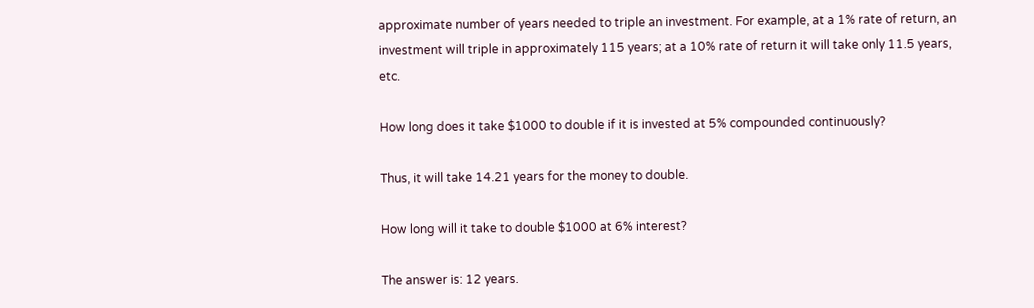approximate number of years needed to triple an investment. For example, at a 1% rate of return, an investment will triple in approximately 115 years; at a 10% rate of return it will take only 11.5 years, etc.

How long does it take $1000 to double if it is invested at 5% compounded continuously?

Thus, it will take 14.21 years for the money to double.

How long will it take to double $1000 at 6% interest?

The answer is: 12 years.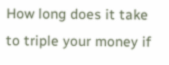How long does it take to triple your money if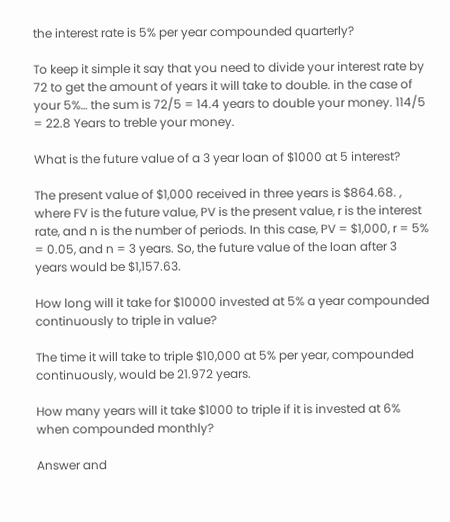the interest rate is 5% per year compounded quarterly?

To keep it simple it say that you need to divide your interest rate by 72 to get the amount of years it will take to double. in the case of your 5%… the sum is 72/5 = 14.4 years to double your money. 114/5 = 22.8 Years to treble your money.

What is the future value of a 3 year loan of $1000 at 5 interest?

The present value of $1,000 received in three years is $864.68. , where FV is the future value, PV is the present value, r is the interest rate, and n is the number of periods. In this case, PV = $1,000, r = 5% = 0.05, and n = 3 years. So, the future value of the loan after 3 years would be $1,157.63.

How long will it take for $10000 invested at 5% a year compounded continuously to triple in value?

The time it will take to triple $10,000 at 5% per year, compounded continuously, would be 21.972 years.

How many years will it take $1000 to triple if it is invested at 6% when compounded monthly?

Answer and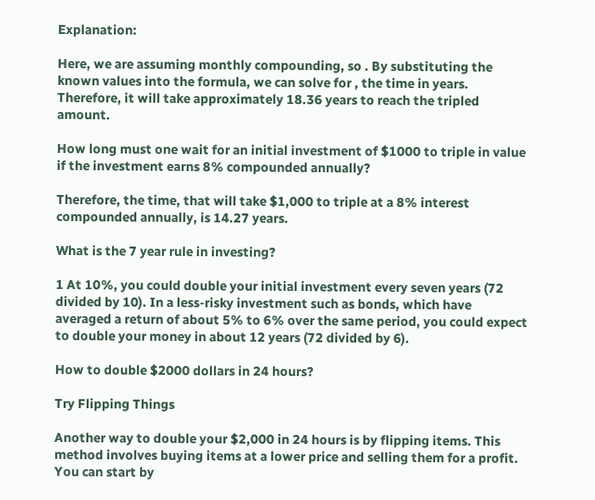Explanation:

Here, we are assuming monthly compounding, so . By substituting the known values into the formula, we can solve for , the time in years. Therefore, it will take approximately 18.36 years to reach the tripled amount.

How long must one wait for an initial investment of $1000 to triple in value if the investment earns 8% compounded annually?

Therefore, the time, that will take $1,000 to triple at a 8% interest compounded annually, is 14.27 years.

What is the 7 year rule in investing?

1 At 10%, you could double your initial investment every seven years (72 divided by 10). In a less-risky investment such as bonds, which have averaged a return of about 5% to 6% over the same period, you could expect to double your money in about 12 years (72 divided by 6).

How to double $2000 dollars in 24 hours?

Try Flipping Things

Another way to double your $2,000 in 24 hours is by flipping items. This method involves buying items at a lower price and selling them for a profit. You can start by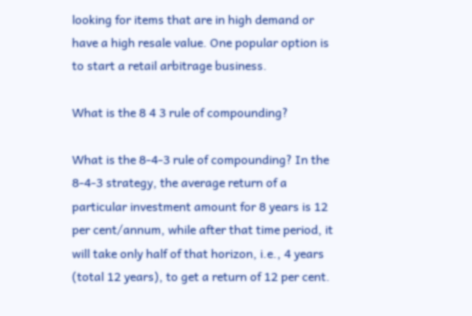looking for items that are in high demand or have a high resale value. One popular option is to start a retail arbitrage business.

What is the 8 4 3 rule of compounding?

What is the 8-4-3 rule of compounding? In the 8-4-3 strategy, the average return of a particular investment amount for 8 years is 12 per cent/annum, while after that time period, it will take only half of that horizon, i.e., 4 years (total 12 years), to get a return of 12 per cent.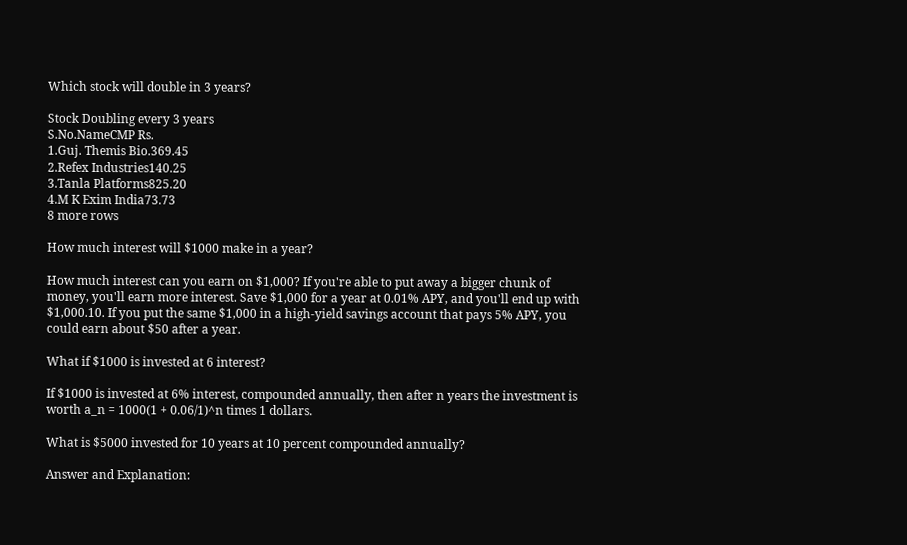Which stock will double in 3 years?

Stock Doubling every 3 years
S.No.NameCMP Rs.
1.Guj. Themis Bio.369.45
2.Refex Industries140.25
3.Tanla Platforms825.20
4.M K Exim India73.73
8 more rows

How much interest will $1000 make in a year?

How much interest can you earn on $1,000? If you're able to put away a bigger chunk of money, you'll earn more interest. Save $1,000 for a year at 0.01% APY, and you'll end up with $1,000.10. If you put the same $1,000 in a high-yield savings account that pays 5% APY, you could earn about $50 after a year.

What if $1000 is invested at 6 interest?

If $1000 is invested at 6% interest, compounded annually, then after n years the investment is worth a_n = 1000(1 + 0.06/1)^n times 1 dollars.

What is $5000 invested for 10 years at 10 percent compounded annually?

Answer and Explanation: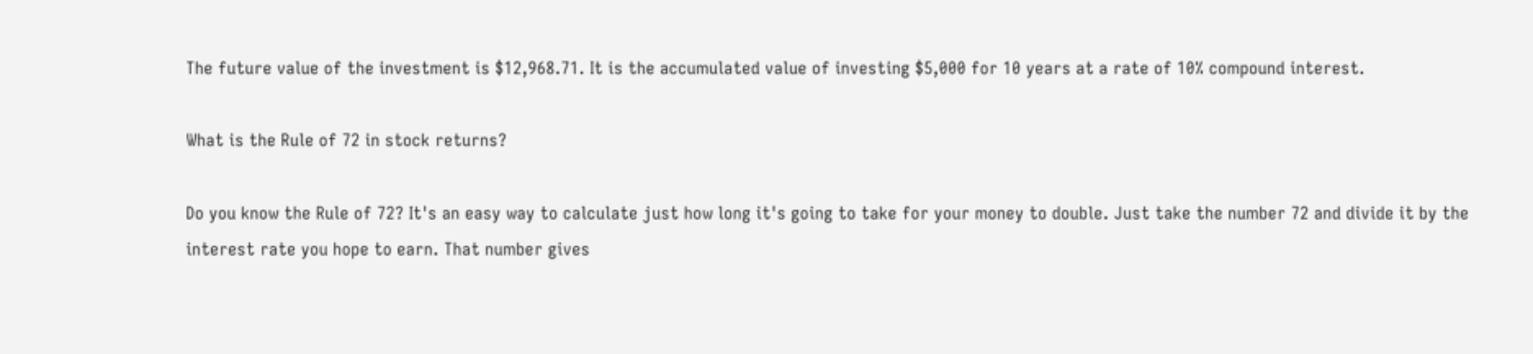The future value of the investment is $12,968.71. It is the accumulated value of investing $5,000 for 10 years at a rate of 10% compound interest.

What is the Rule of 72 in stock returns?

Do you know the Rule of 72? It's an easy way to calculate just how long it's going to take for your money to double. Just take the number 72 and divide it by the interest rate you hope to earn. That number gives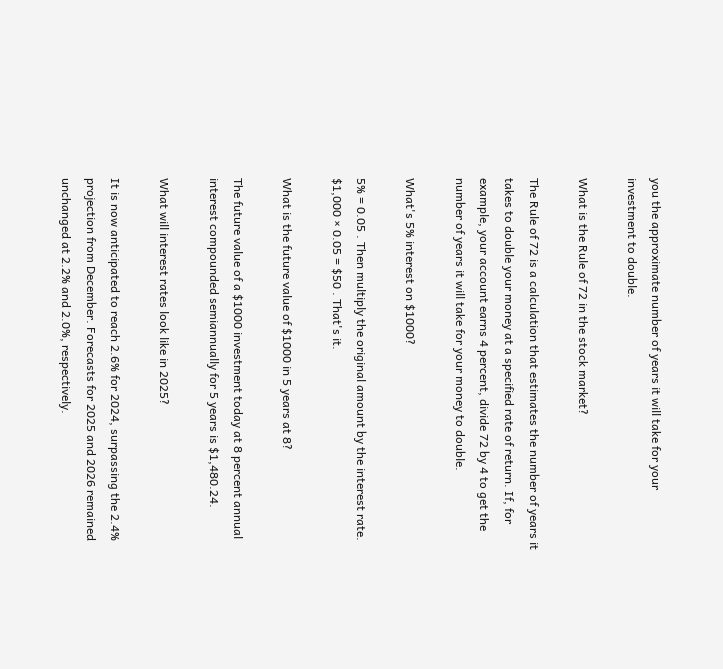you the approximate number of years it will take for your investment to double.

What is the Rule of 72 in the stock market?

The Rule of 72 is a calculation that estimates the number of years it takes to double your money at a specified rate of return. If, for example, your account earns 4 percent, divide 72 by 4 to get the number of years it will take for your money to double.

What's 5% interest on $1000?

5% = 0.05 . Then multiply the original amount by the interest rate. $1,000 × 0.05 = $50 . That's it.

What is the future value of $1000 in 5 years at 8?

The future value of a $1000 investment today at 8 percent annual interest compounded semiannually for 5 years is $1,480.24.

What will interest rates look like in 2025?

It is now anticipated to reach 2.6% for 2024, surpassing the 2.4% projection from December. Forecasts for 2025 and 2026 remained unchanged at 2.2% and 2.0%, respectively.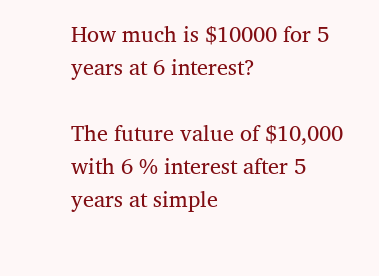How much is $10000 for 5 years at 6 interest?

The future value of $10,000 with 6 % interest after 5 years at simple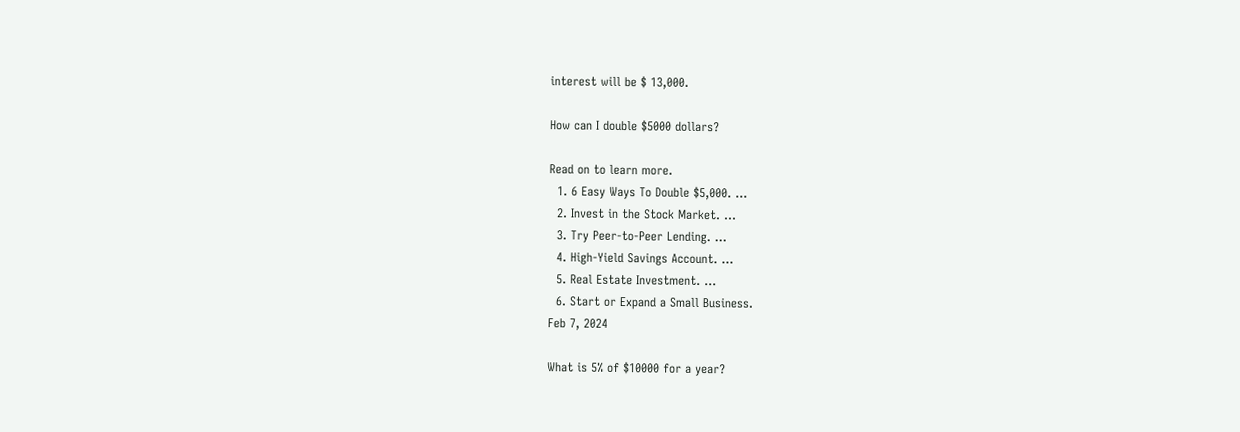interest will be $ 13,000.

How can I double $5000 dollars?

Read on to learn more.
  1. 6 Easy Ways To Double $5,000. ...
  2. Invest in the Stock Market. ...
  3. Try Peer-to-Peer Lending. ...
  4. High-Yield Savings Account. ...
  5. Real Estate Investment. ...
  6. Start or Expand a Small Business.
Feb 7, 2024

What is 5% of $10000 for a year?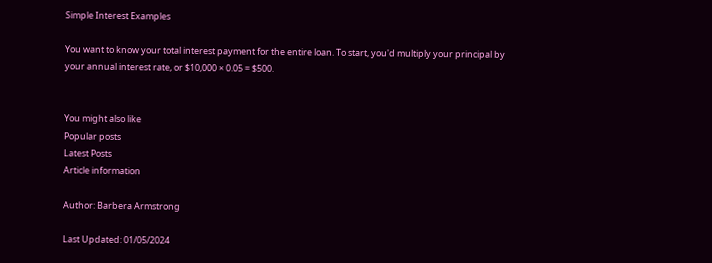Simple Interest Examples

You want to know your total interest payment for the entire loan. To start, you'd multiply your principal by your annual interest rate, or $10,000 × 0.05 = $500.


You might also like
Popular posts
Latest Posts
Article information

Author: Barbera Armstrong

Last Updated: 01/05/2024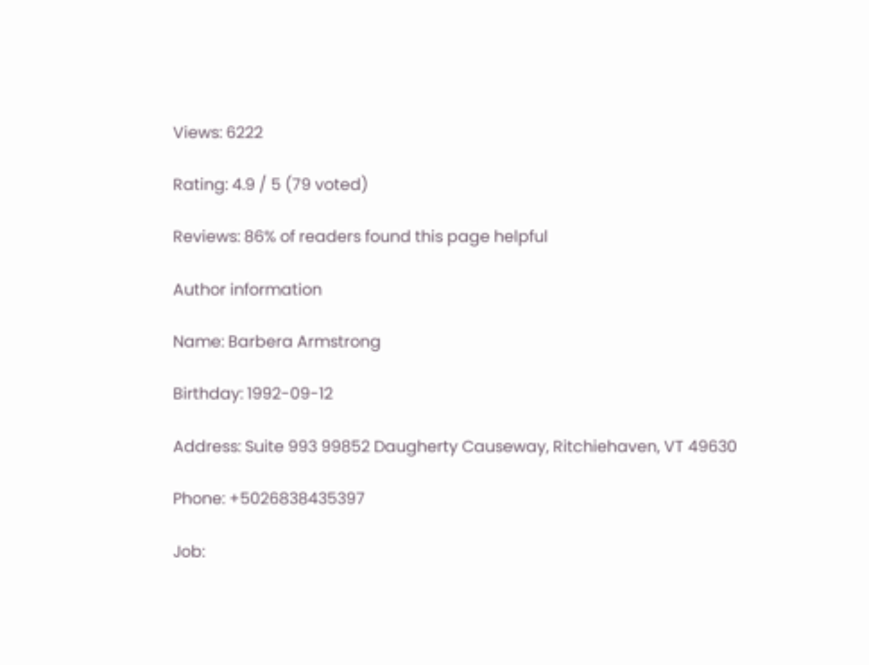Views: 6222

Rating: 4.9 / 5 (79 voted)

Reviews: 86% of readers found this page helpful

Author information

Name: Barbera Armstrong

Birthday: 1992-09-12

Address: Suite 993 99852 Daugherty Causeway, Ritchiehaven, VT 49630

Phone: +5026838435397

Job: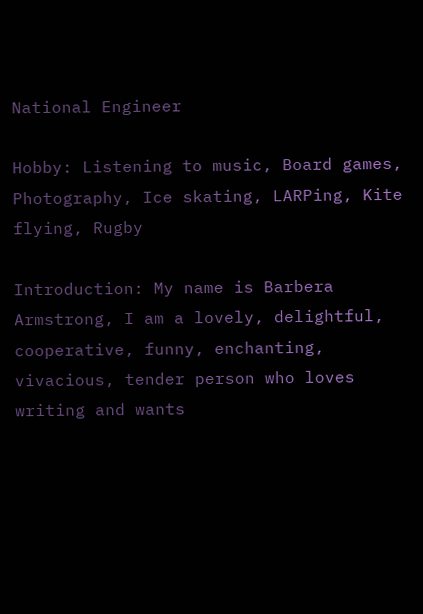National Engineer

Hobby: Listening to music, Board games, Photography, Ice skating, LARPing, Kite flying, Rugby

Introduction: My name is Barbera Armstrong, I am a lovely, delightful, cooperative, funny, enchanting, vivacious, tender person who loves writing and wants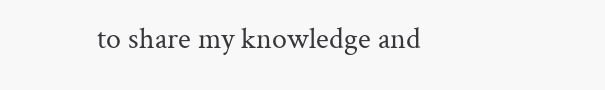to share my knowledge and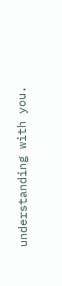understanding with you.